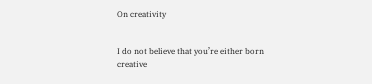On creativity


I do not believe that you’re either born creative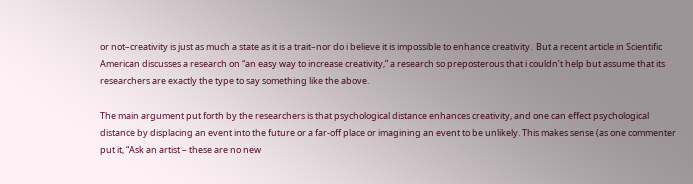or not–creativity is just as much a state as it is a trait–nor do i believe it is impossible to enhance creativity.  But a recent article in Scientific American discusses a research on “an easy way to increase creativity,” a research so preposterous that i couldn’t help but assume that its researchers are exactly the type to say something like the above.

The main argument put forth by the researchers is that psychological distance enhances creativity, and one can effect psychological distance by displacing an event into the future or a far-off place or imagining an event to be unlikely. This makes sense (as one commenter put it, “Ask an artist – these are no new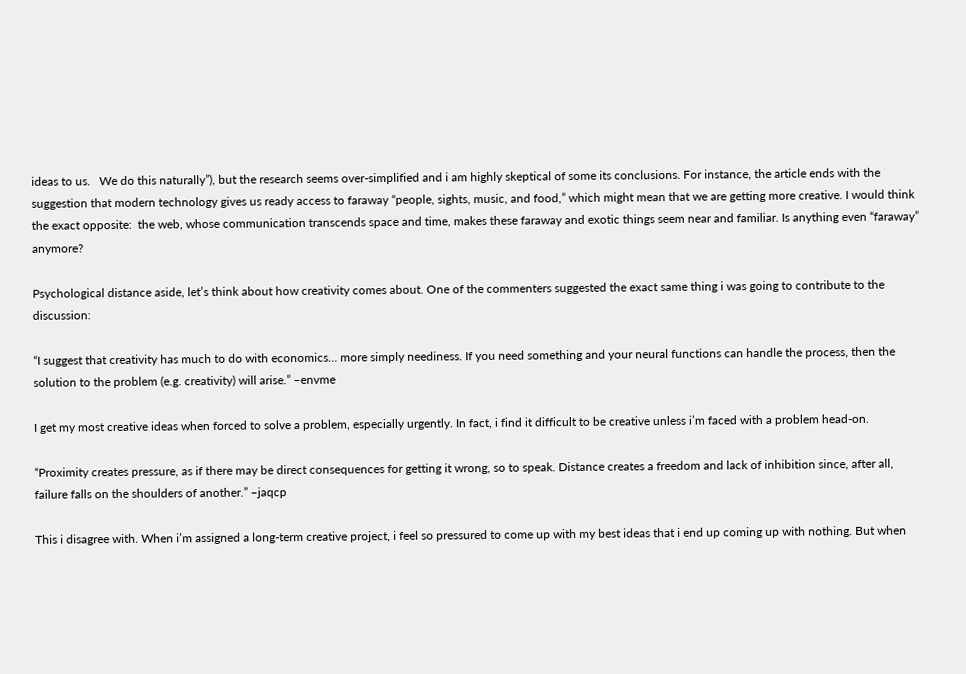ideas to us.   We do this naturally”), but the research seems over-simplified and i am highly skeptical of some its conclusions. For instance, the article ends with the suggestion that modern technology gives us ready access to faraway “people, sights, music, and food,” which might mean that we are getting more creative. I would think the exact opposite:  the web, whose communication transcends space and time, makes these faraway and exotic things seem near and familiar. Is anything even “faraway” anymore?

Psychological distance aside, let’s think about how creativity comes about. One of the commenters suggested the exact same thing i was going to contribute to the discussion:

“I suggest that creativity has much to do with economics… more simply neediness. If you need something and your neural functions can handle the process, then the solution to the problem (e.g. creativity) will arise.” –envme

I get my most creative ideas when forced to solve a problem, especially urgently. In fact, i find it difficult to be creative unless i’m faced with a problem head-on.

“Proximity creates pressure, as if there may be direct consequences for getting it wrong, so to speak. Distance creates a freedom and lack of inhibition since, after all, failure falls on the shoulders of another.” –jaqcp

This i disagree with. When i’m assigned a long-term creative project, i feel so pressured to come up with my best ideas that i end up coming up with nothing. But when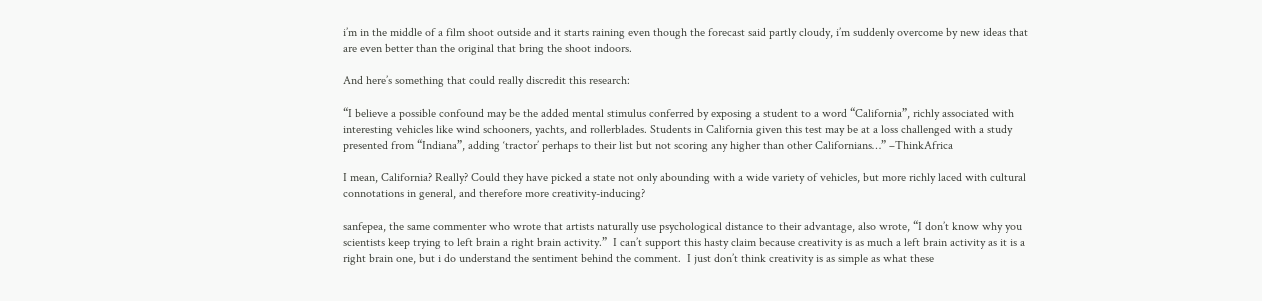i’m in the middle of a film shoot outside and it starts raining even though the forecast said partly cloudy, i’m suddenly overcome by new ideas that are even better than the original that bring the shoot indoors.

And here’s something that could really discredit this research:

“I believe a possible confound may be the added mental stimulus conferred by exposing a student to a word “California”, richly associated with interesting vehicles like wind schooners, yachts, and rollerblades. Students in California given this test may be at a loss challenged with a study presented from “Indiana”, adding ‘tractor’ perhaps to their list but not scoring any higher than other Californians…” –ThinkAfrica

I mean, California? Really? Could they have picked a state not only abounding with a wide variety of vehicles, but more richly laced with cultural connotations in general, and therefore more creativity-inducing?

sanfepea, the same commenter who wrote that artists naturally use psychological distance to their advantage, also wrote, “I don’t know why you scientists keep trying to left brain a right brain activity.”  I can’t support this hasty claim because creativity is as much a left brain activity as it is a right brain one, but i do understand the sentiment behind the comment.  I just don’t think creativity is as simple as what these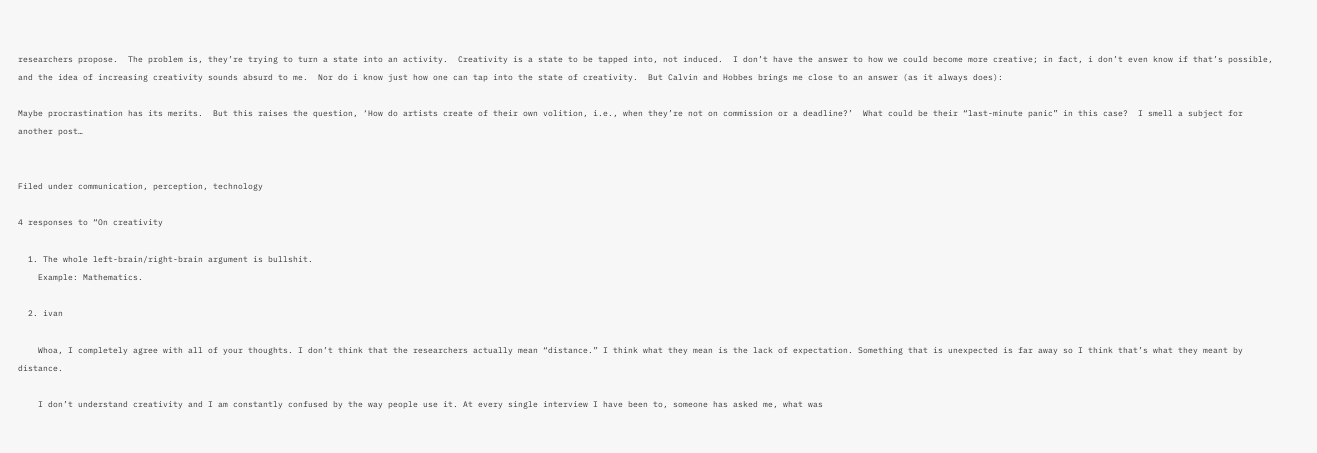researchers propose.  The problem is, they’re trying to turn a state into an activity.  Creativity is a state to be tapped into, not induced.  I don’t have the answer to how we could become more creative; in fact, i don’t even know if that’s possible, and the idea of increasing creativity sounds absurd to me.  Nor do i know just how one can tap into the state of creativity.  But Calvin and Hobbes brings me close to an answer (as it always does):

Maybe procrastination has its merits.  But this raises the question, ‘How do artists create of their own volition, i.e., when they’re not on commission or a deadline?’  What could be their “last-minute panic” in this case?  I smell a subject for another post…


Filed under communication, perception, technology

4 responses to “On creativity

  1. The whole left-brain/right-brain argument is bullshit.
    Example: Mathematics.

  2. ivan

    Whoa, I completely agree with all of your thoughts. I don’t think that the researchers actually mean “distance.” I think what they mean is the lack of expectation. Something that is unexpected is far away so I think that’s what they meant by distance.

    I don’t understand creativity and I am constantly confused by the way people use it. At every single interview I have been to, someone has asked me, what was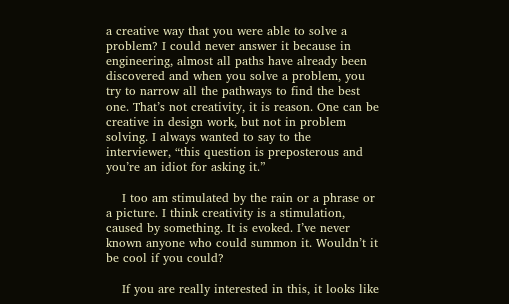a creative way that you were able to solve a problem? I could never answer it because in engineering, almost all paths have already been discovered and when you solve a problem, you try to narrow all the pathways to find the best one. That’s not creativity, it is reason. One can be creative in design work, but not in problem solving. I always wanted to say to the interviewer, “this question is preposterous and you’re an idiot for asking it.”

    I too am stimulated by the rain or a phrase or a picture. I think creativity is a stimulation, caused by something. It is evoked. I’ve never known anyone who could summon it. Wouldn’t it be cool if you could?

    If you are really interested in this, it looks like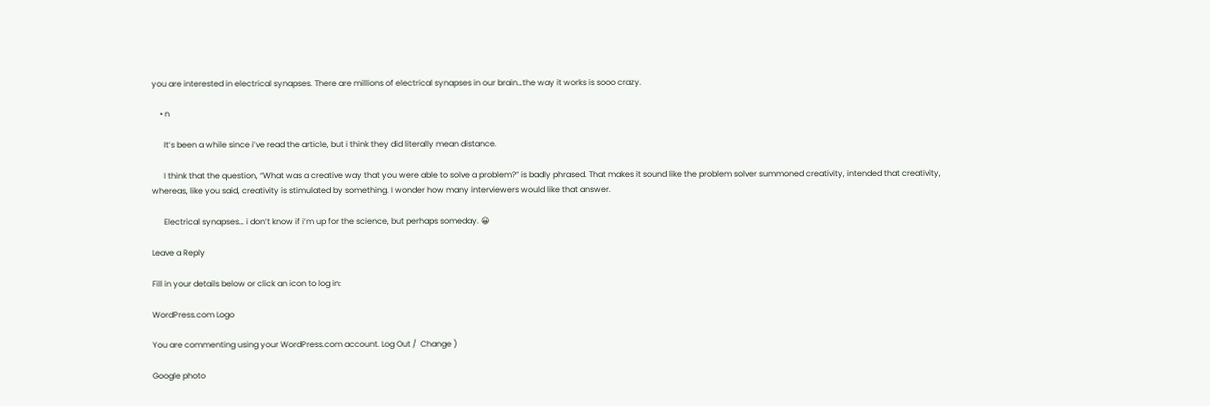you are interested in electrical synapses. There are millions of electrical synapses in our brain…the way it works is sooo crazy.

    • n

      It’s been a while since i’ve read the article, but i think they did literally mean distance.

      I think that the question, “What was a creative way that you were able to solve a problem?” is badly phrased. That makes it sound like the problem solver summoned creativity, intended that creativity, whereas, like you said, creativity is stimulated by something. I wonder how many interviewers would like that answer.

      Electrical synapses… i don’t know if i’m up for the science, but perhaps someday. 😀

Leave a Reply

Fill in your details below or click an icon to log in:

WordPress.com Logo

You are commenting using your WordPress.com account. Log Out /  Change )

Google photo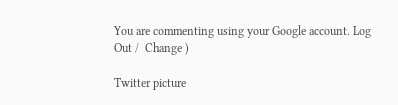You are commenting using your Google account. Log Out /  Change )

Twitter picture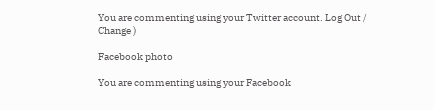You are commenting using your Twitter account. Log Out /  Change )

Facebook photo

You are commenting using your Facebook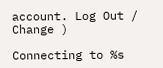account. Log Out /  Change )

Connecting to %s